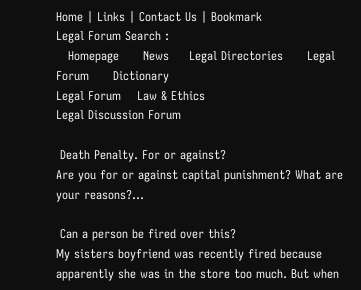Home | Links | Contact Us | Bookmark
Legal Forum Search :
   Homepage      News     Legal Directories      Legal Forum      Dictionary
Legal Forum    Law & Ethics
Legal Discussion Forum

 Death Penalty. For or against?
Are you for or against capital punishment? What are your reasons?...

 Can a person be fired over this?
My sisters boyfriend was recently fired because apparently she was in the store too much. But when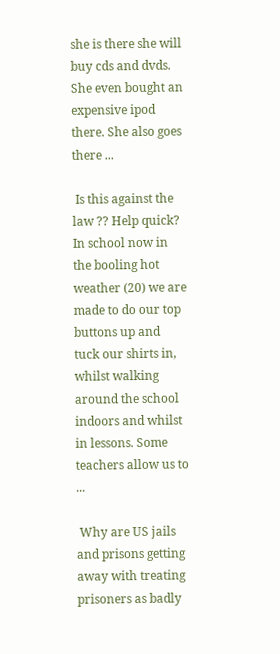she is there she will buy cds and dvds. She even bought an expensive ipod there. She also goes there ...

 Is this against the law ?? Help quick?
In school now in the booling hot weather (20) we are made to do our top buttons up and tuck our shirts in, whilst walking around the school indoors and whilst in lessons. Some teachers allow us to ...

 Why are US jails and prisons getting away with treating prisoners as badly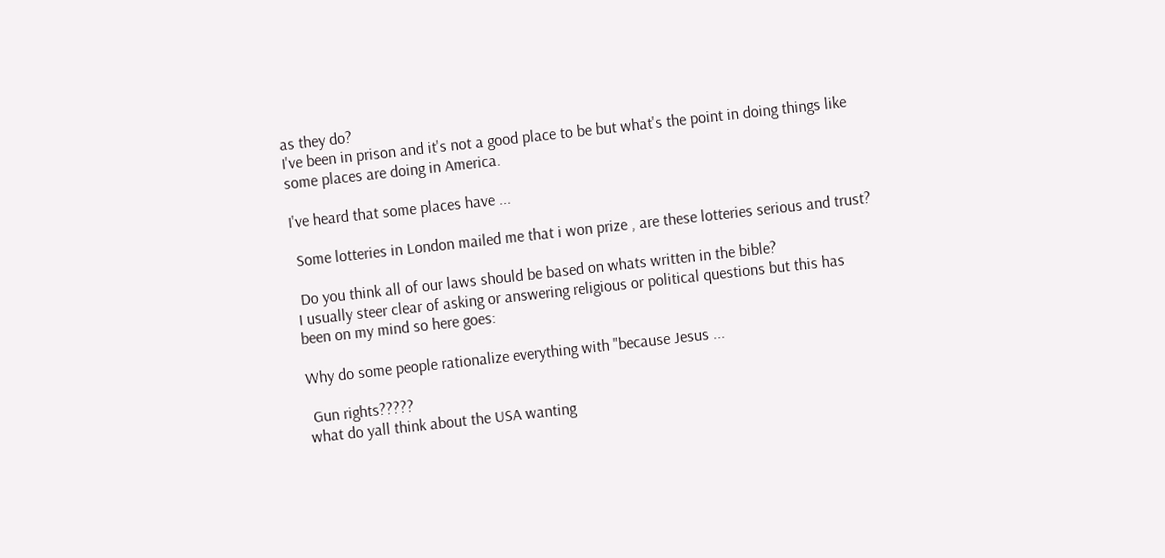as they do?
I've been in prison and it's not a good place to be but what's the point in doing things like some places are doing in America.

I've heard that some places have ...

 Some lotteries in London mailed me that i won prize , are these lotteries serious and trust?

 Do you think all of our laws should be based on whats written in the bible?
I usually steer clear of asking or answering religious or political questions but this has been on my mind so here goes:

Why do some people rationalize everything with "because Jesus ...

 Gun rights?????
what do yall think about the USA wanting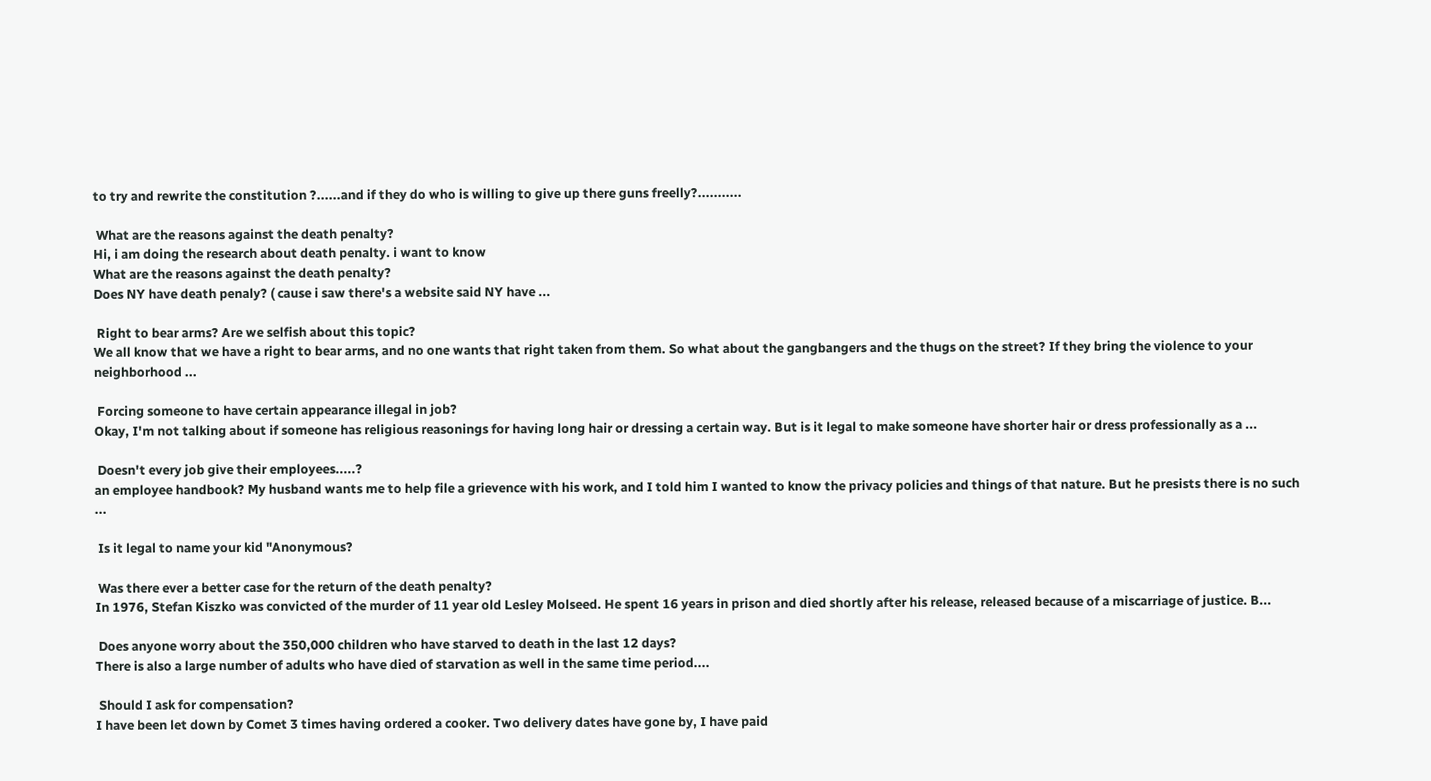to try and rewrite the constitution ?......and if they do who is willing to give up there guns freelly?...........

 What are the reasons against the death penalty?
Hi, i am doing the research about death penalty. i want to know
What are the reasons against the death penalty?
Does NY have death penaly? ( cause i saw there's a website said NY have ...

 Right to bear arms? Are we selfish about this topic?
We all know that we have a right to bear arms, and no one wants that right taken from them. So what about the gangbangers and the thugs on the street? If they bring the violence to your neighborhood ...

 Forcing someone to have certain appearance illegal in job?
Okay, I'm not talking about if someone has religious reasonings for having long hair or dressing a certain way. But is it legal to make someone have shorter hair or dress professionally as a ...

 Doesn't every job give their employees.....?
an employee handbook? My husband wants me to help file a grievence with his work, and I told him I wanted to know the privacy policies and things of that nature. But he presists there is no such ...

 Is it legal to name your kid "Anonymous?

 Was there ever a better case for the return of the death penalty?
In 1976, Stefan Kiszko was convicted of the murder of 11 year old Lesley Molseed. He spent 16 years in prison and died shortly after his release, released because of a miscarriage of justice. B...

 Does anyone worry about the 350,000 children who have starved to death in the last 12 days?
There is also a large number of adults who have died of starvation as well in the same time period....

 Should I ask for compensation?
I have been let down by Comet 3 times having ordered a cooker. Two delivery dates have gone by, I have paid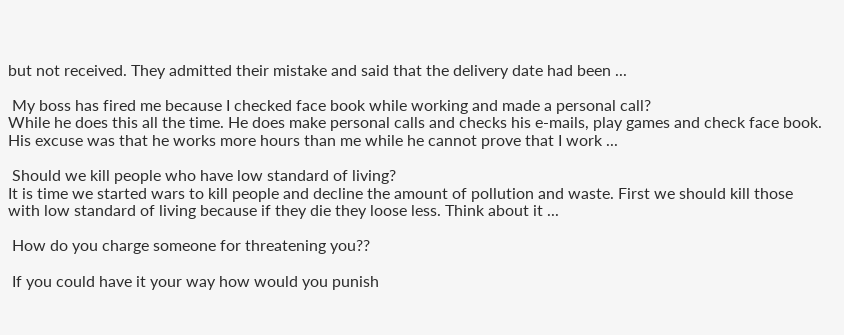but not received. They admitted their mistake and said that the delivery date had been ...

 My boss has fired me because I checked face book while working and made a personal call?
While he does this all the time. He does make personal calls and checks his e-mails, play games and check face book. His excuse was that he works more hours than me while he cannot prove that I work ...

 Should we kill people who have low standard of living?
It is time we started wars to kill people and decline the amount of pollution and waste. First we should kill those with low standard of living because if they die they loose less. Think about it ...

 How do you charge someone for threatening you??

 If you could have it your way how would you punish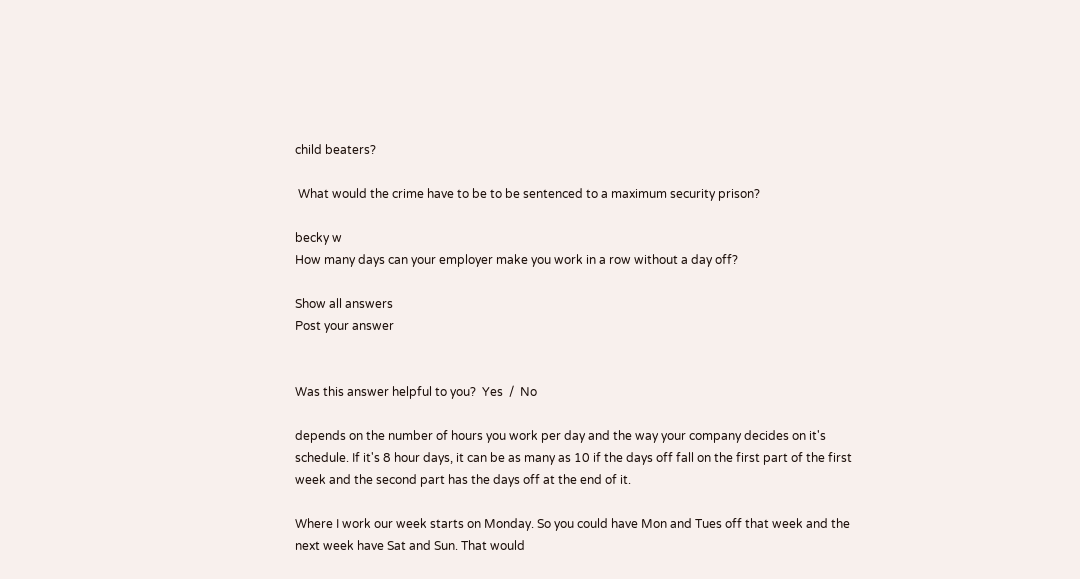child beaters?

 What would the crime have to be to be sentenced to a maximum security prison?

becky w
How many days can your employer make you work in a row without a day off?

Show all answers
Post your answer


Was this answer helpful to you?  Yes  /  No

depends on the number of hours you work per day and the way your company decides on it's schedule. If it's 8 hour days, it can be as many as 10 if the days off fall on the first part of the first week and the second part has the days off at the end of it.

Where I work our week starts on Monday. So you could have Mon and Tues off that week and the next week have Sat and Sun. That would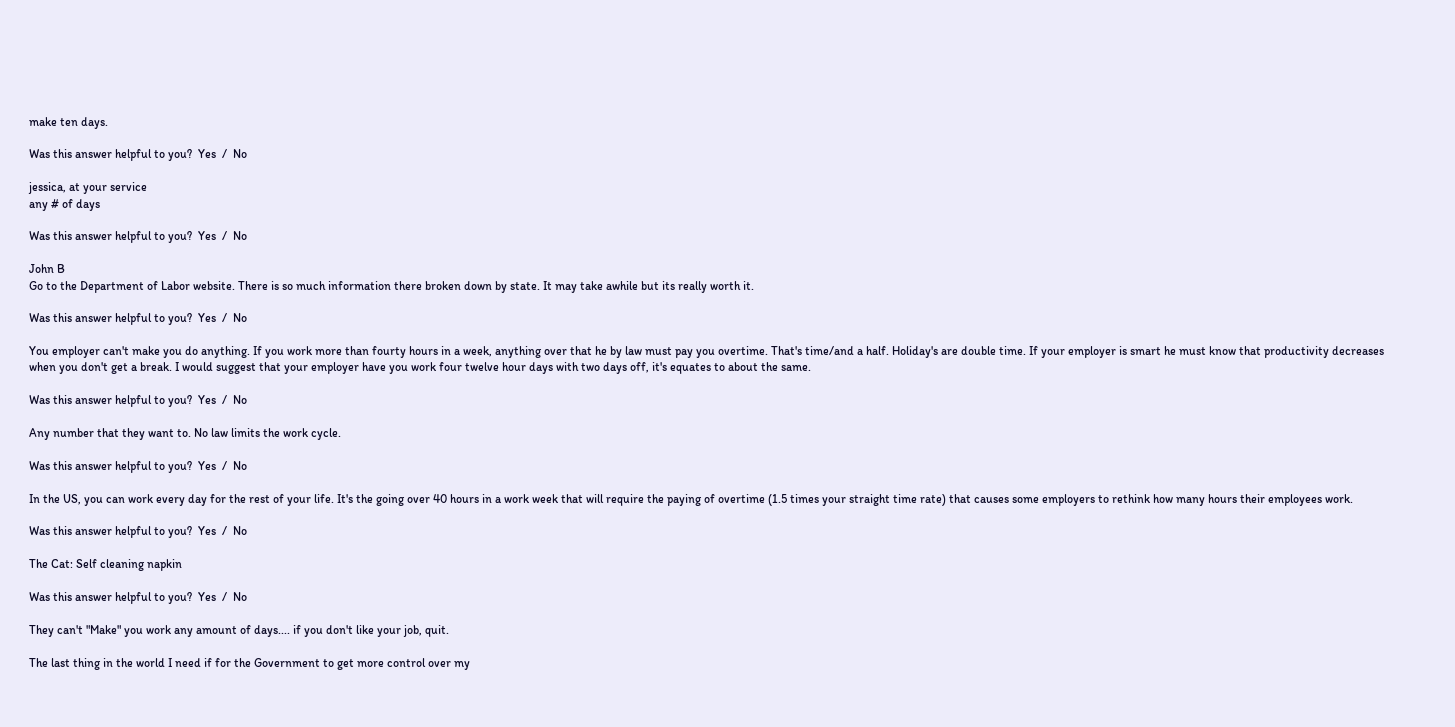make ten days.

Was this answer helpful to you?  Yes  /  No

jessica, at your service
any # of days

Was this answer helpful to you?  Yes  /  No

John B
Go to the Department of Labor website. There is so much information there broken down by state. It may take awhile but its really worth it.

Was this answer helpful to you?  Yes  /  No

You employer can't make you do anything. If you work more than fourty hours in a week, anything over that he by law must pay you overtime. That's time/and a half. Holiday's are double time. If your employer is smart he must know that productivity decreases when you don't get a break. I would suggest that your employer have you work four twelve hour days with two days off, it's equates to about the same.

Was this answer helpful to you?  Yes  /  No

Any number that they want to. No law limits the work cycle.

Was this answer helpful to you?  Yes  /  No

In the US, you can work every day for the rest of your life. It's the going over 40 hours in a work week that will require the paying of overtime (1.5 times your straight time rate) that causes some employers to rethink how many hours their employees work.

Was this answer helpful to you?  Yes  /  No

The Cat: Self cleaning napkin

Was this answer helpful to you?  Yes  /  No

They can't "Make" you work any amount of days.... if you don't like your job, quit.

The last thing in the world I need if for the Government to get more control over my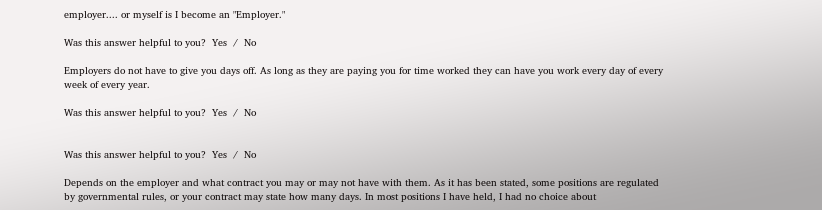employer.... or myself is I become an "Employer."

Was this answer helpful to you?  Yes  /  No

Employers do not have to give you days off. As long as they are paying you for time worked they can have you work every day of every week of every year.

Was this answer helpful to you?  Yes  /  No


Was this answer helpful to you?  Yes  /  No

Depends on the employer and what contract you may or may not have with them. As it has been stated, some positions are regulated by governmental rules, or your contract may state how many days. In most positions I have held, I had no choice about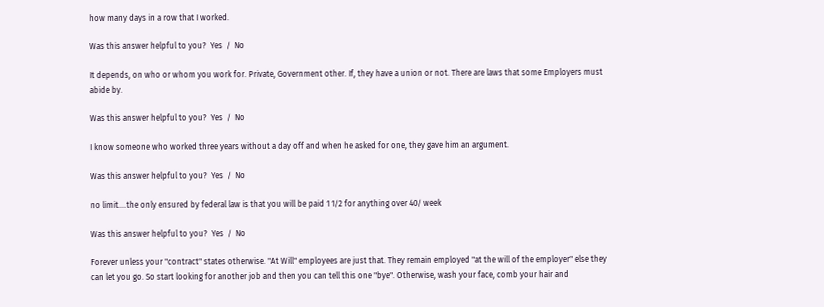how many days in a row that I worked.

Was this answer helpful to you?  Yes  /  No

It depends, on who or whom you work for. Private, Government other. If, they have a union or not. There are laws that some Employers must abide by.

Was this answer helpful to you?  Yes  /  No

I know someone who worked three years without a day off and when he asked for one, they gave him an argument.

Was this answer helpful to you?  Yes  /  No

no limit....the only ensured by federal law is that you will be paid 1 1/2 for anything over 40/ week

Was this answer helpful to you?  Yes  /  No

Forever unless your "contract" states otherwise. "At Will" employees are just that. They remain employed "at the will of the employer" else they can let you go. So start looking for another job and then you can tell this one "bye". Otherwise, wash your face, comb your hair and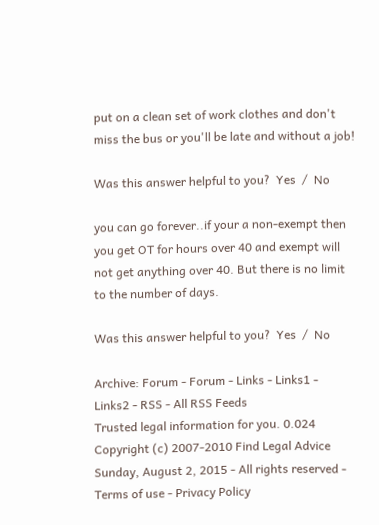put on a clean set of work clothes and don't miss the bus or you'll be late and without a job!

Was this answer helpful to you?  Yes  /  No

you can go forever..if your a non-exempt then you get OT for hours over 40 and exempt will not get anything over 40. But there is no limit to the number of days.

Was this answer helpful to you?  Yes  /  No

Archive: Forum - Forum - Links - Links1 - Links2 - RSS - All RSS Feeds
Trusted legal information for you. 0.024
Copyright (c) 2007-2010 Find Legal Advice Sunday, August 2, 2015 - All rights reserved - Terms of use - Privacy Policy